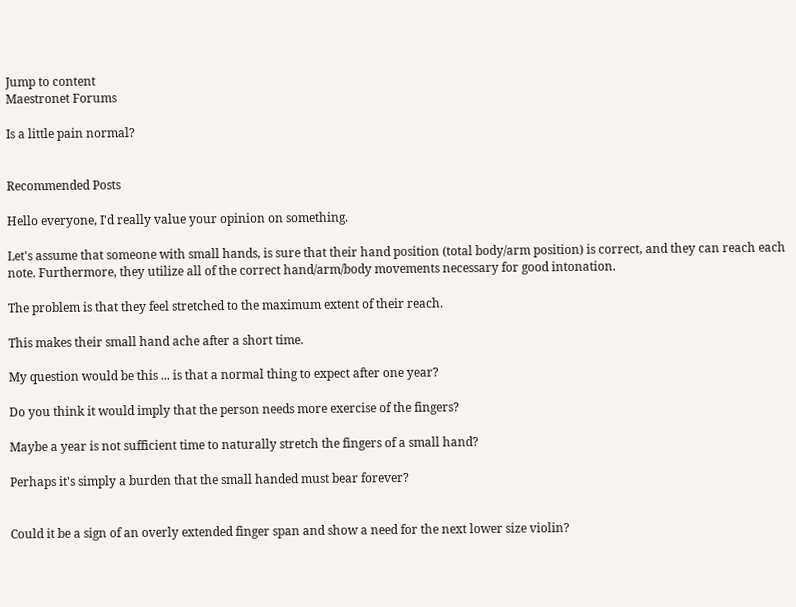Jump to content
Maestronet Forums

Is a little pain normal?


Recommended Posts

Hello everyone, I'd really value your opinion on something.

Let's assume that someone with small hands, is sure that their hand position (total body/arm position) is correct, and they can reach each note. Furthermore, they utilize all of the correct hand/arm/body movements necessary for good intonation.

The problem is that they feel stretched to the maximum extent of their reach.

This makes their small hand ache after a short time.

My question would be this ... is that a normal thing to expect after one year?

Do you think it would imply that the person needs more exercise of the fingers?

Maybe a year is not sufficient time to naturally stretch the fingers of a small hand?

Perhaps it's simply a burden that the small handed must bear forever?


Could it be a sign of an overly extended finger span and show a need for the next lower size violin?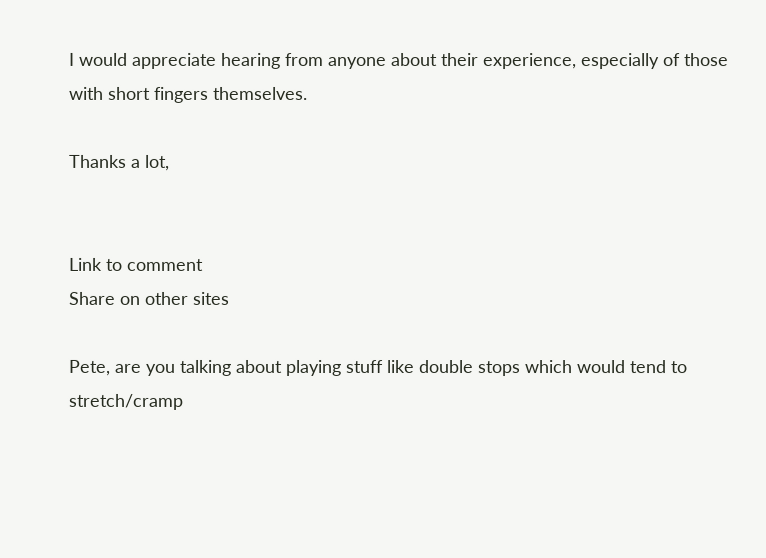I would appreciate hearing from anyone about their experience, especially of those with short fingers themselves.

Thanks a lot,


Link to comment
Share on other sites

Pete, are you talking about playing stuff like double stops which would tend to stretch/cramp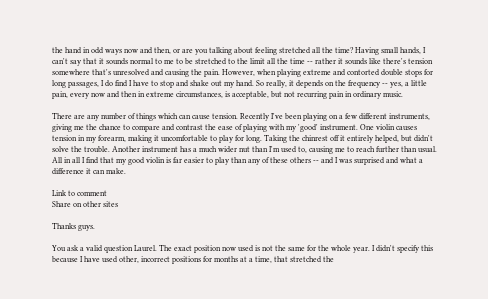the hand in odd ways now and then, or are you talking about feeling stretched all the time? Having small hands, I can't say that it sounds normal to me to be stretched to the limit all the time -- rather it sounds like there's tension somewhere that's unresolved and causing the pain. However, when playing extreme and contorted double stops for long passages, I do find I have to stop and shake out my hand. So really, it depends on the frequency -- yes, a little pain, every now and then in extreme circumstances, is acceptable, but not recurring pain in ordinary music.

There are any number of things which can cause tension. Recently I've been playing on a few different instruments, giving me the chance to compare and contrast the ease of playing with my 'good' instrument. One violin causes tension in my forearm, making it uncomfortable to play for long. Taking the chinrest off it entirely helped, but didn't solve the trouble. Another instrument has a much wider nut than I'm used to, causing me to reach further than usual. All in all I find that my good violin is far easier to play than any of these others -- and I was surprised and what a difference it can make.

Link to comment
Share on other sites

Thanks guys.

You ask a valid question Laurel. The exact position now used is not the same for the whole year. I didn't specify this because I have used other, incorrect positions for months at a time, that stretched the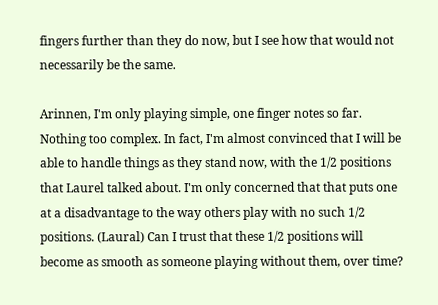fingers further than they do now, but I see how that would not necessarily be the same.

Arinnen, I'm only playing simple, one finger notes so far. Nothing too complex. In fact, I'm almost convinced that I will be able to handle things as they stand now, with the 1/2 positions that Laurel talked about. I'm only concerned that that puts one at a disadvantage to the way others play with no such 1/2 positions. (Laural) Can I trust that these 1/2 positions will become as smooth as someone playing without them, over time?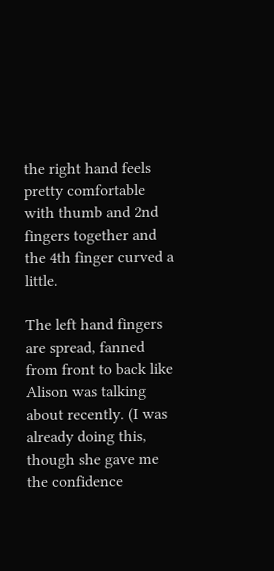the right hand feels pretty comfortable with thumb and 2nd fingers together and the 4th finger curved a little.

The left hand fingers are spread, fanned from front to back like Alison was talking about recently. (I was already doing this, though she gave me the confidence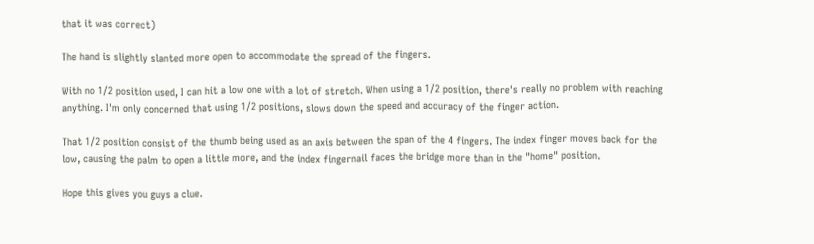that it was correct)

The hand is slightly slanted more open to accommodate the spread of the fingers.

With no 1/2 position used, I can hit a low one with a lot of stretch. When using a 1/2 position, there's really no problem with reaching anything. I'm only concerned that using 1/2 positions, slows down the speed and accuracy of the finger action.

That 1/2 position consist of the thumb being used as an axis between the span of the 4 fingers. The index finger moves back for the low, causing the palm to open a little more, and the index fingernail faces the bridge more than in the "home" position.

Hope this gives you guys a clue.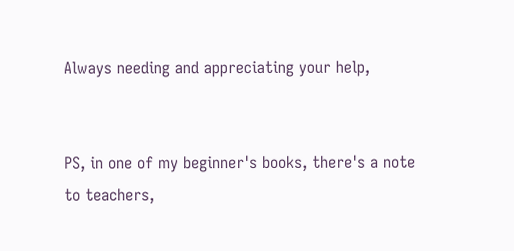Always needing and appreciating your help,


PS, in one of my beginner's books, there's a note to teachers,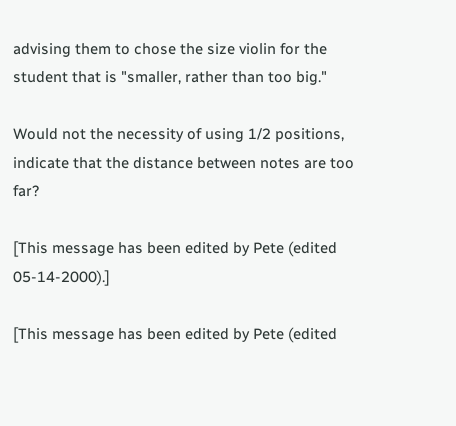advising them to chose the size violin for the student that is "smaller, rather than too big."

Would not the necessity of using 1/2 positions, indicate that the distance between notes are too far?

[This message has been edited by Pete (edited 05-14-2000).]

[This message has been edited by Pete (edited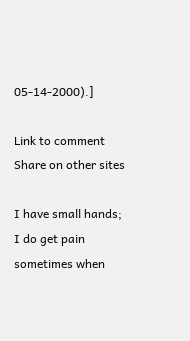05-14-2000).]

Link to comment
Share on other sites

I have small hands; I do get pain sometimes when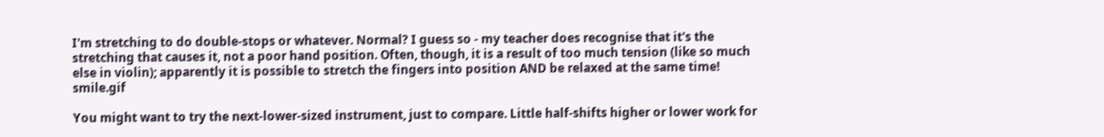I'm stretching to do double-stops or whatever. Normal? I guess so - my teacher does recognise that it's the stretching that causes it, not a poor hand position. Often, though, it is a result of too much tension (like so much else in violin); apparently it is possible to stretch the fingers into position AND be relaxed at the same time! smile.gif

You might want to try the next-lower-sized instrument, just to compare. Little half-shifts higher or lower work for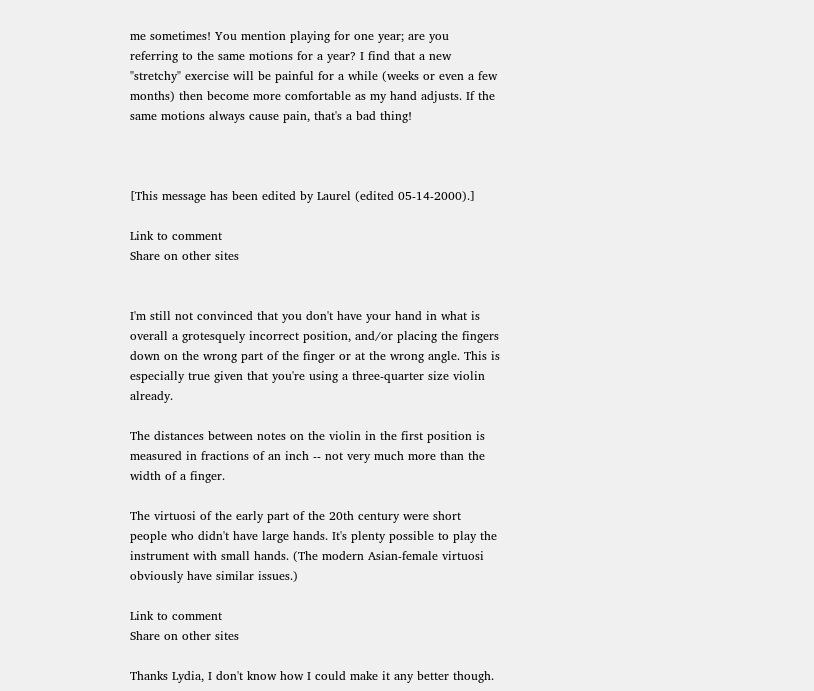me sometimes! You mention playing for one year; are you referring to the same motions for a year? I find that a new "stretchy" exercise will be painful for a while (weeks or even a few months) then become more comfortable as my hand adjusts. If the same motions always cause pain, that's a bad thing!



[This message has been edited by Laurel (edited 05-14-2000).]

Link to comment
Share on other sites


I'm still not convinced that you don't have your hand in what is overall a grotesquely incorrect position, and/or placing the fingers down on the wrong part of the finger or at the wrong angle. This is especially true given that you're using a three-quarter size violin already.

The distances between notes on the violin in the first position is measured in fractions of an inch -- not very much more than the width of a finger.

The virtuosi of the early part of the 20th century were short people who didn't have large hands. It's plenty possible to play the instrument with small hands. (The modern Asian-female virtuosi obviously have similar issues.)

Link to comment
Share on other sites

Thanks Lydia, I don't know how I could make it any better though.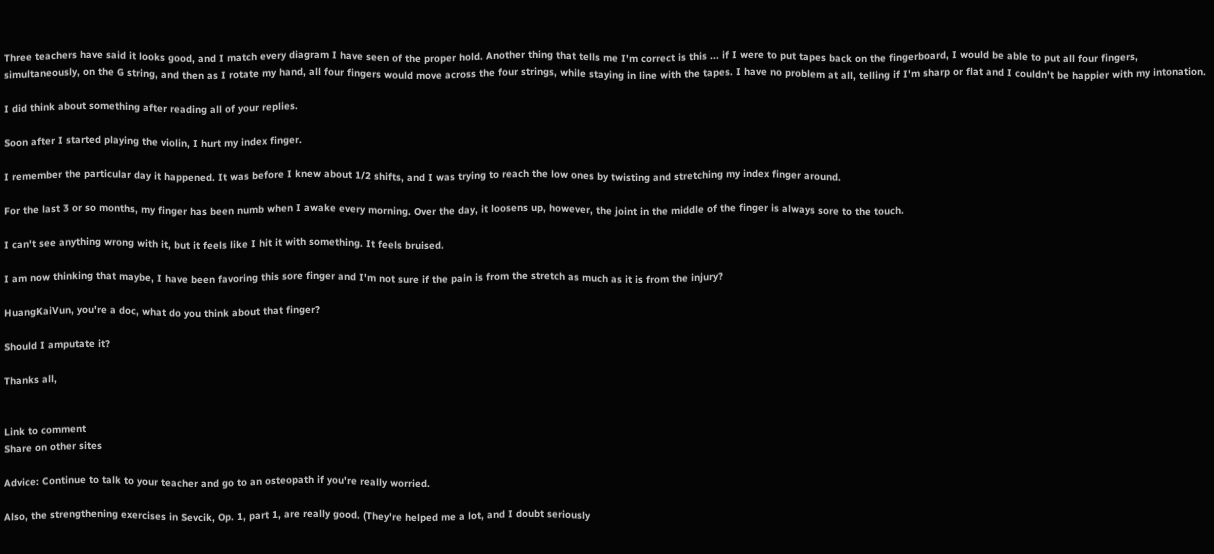Three teachers have said it looks good, and I match every diagram I have seen of the proper hold. Another thing that tells me I'm correct is this ... if I were to put tapes back on the fingerboard, I would be able to put all four fingers, simultaneously, on the G string, and then as I rotate my hand, all four fingers would move across the four strings, while staying in line with the tapes. I have no problem at all, telling if I'm sharp or flat and I couldn't be happier with my intonation.

I did think about something after reading all of your replies.

Soon after I started playing the violin, I hurt my index finger.

I remember the particular day it happened. It was before I knew about 1/2 shifts, and I was trying to reach the low ones by twisting and stretching my index finger around.

For the last 3 or so months, my finger has been numb when I awake every morning. Over the day, it loosens up, however, the joint in the middle of the finger is always sore to the touch.

I can't see anything wrong with it, but it feels like I hit it with something. It feels bruised.

I am now thinking that maybe, I have been favoring this sore finger and I'm not sure if the pain is from the stretch as much as it is from the injury?

HuangKaiVun, you're a doc, what do you think about that finger?

Should I amputate it?

Thanks all,


Link to comment
Share on other sites

Advice: Continue to talk to your teacher and go to an osteopath if you're really worried.

Also, the strengthening exercises in Sevcik, Op. 1, part 1, are really good. (They're helped me a lot, and I doubt seriously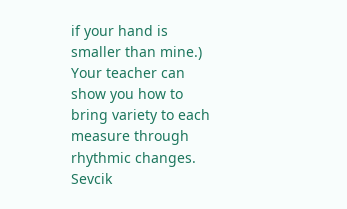if your hand is smaller than mine.) Your teacher can show you how to bring variety to each measure through rhythmic changes. Sevcik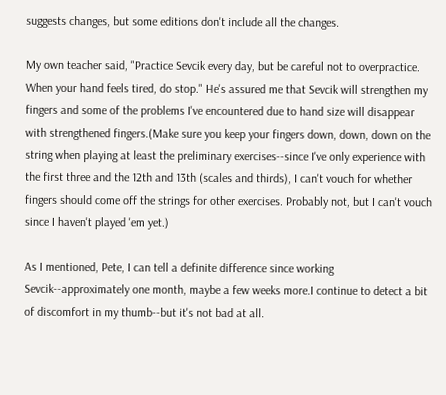suggests changes, but some editions don't include all the changes.

My own teacher said, "Practice Sevcik every day, but be careful not to overpractice. When your hand feels tired, do stop." He's assured me that Sevcik will strengthen my fingers and some of the problems I've encountered due to hand size will disappear with strengthened fingers.(Make sure you keep your fingers down, down, down on the string when playing at least the preliminary exercises--since I've only experience with the first three and the 12th and 13th (scales and thirds), I can't vouch for whether fingers should come off the strings for other exercises. Probably not, but I can't vouch since I haven't played 'em yet.)

As I mentioned, Pete, I can tell a definite difference since working Sevcik--approximately one month, maybe a few weeks more.I continue to detect a bit of discomfort in my thumb--but it's not bad at all.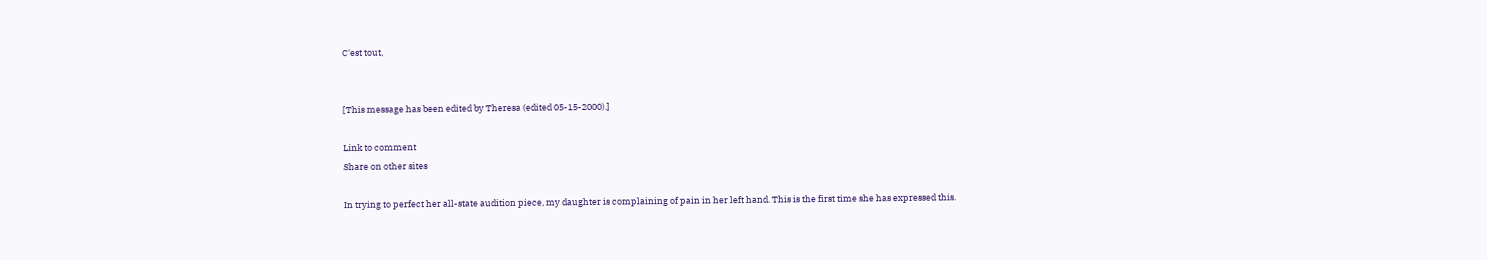C'est tout,


[This message has been edited by Theresa (edited 05-15-2000).]

Link to comment
Share on other sites

In trying to perfect her all-state audition piece, my daughter is complaining of pain in her left hand. This is the first time she has expressed this.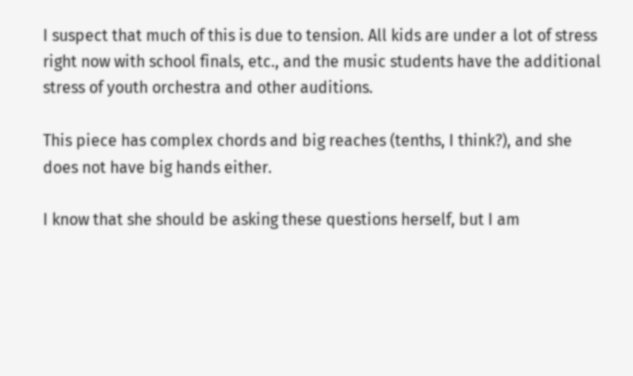I suspect that much of this is due to tension. All kids are under a lot of stress right now with school finals, etc., and the music students have the additional stress of youth orchestra and other auditions.

This piece has complex chords and big reaches (tenths, I think?), and she does not have big hands either.

I know that she should be asking these questions herself, but I am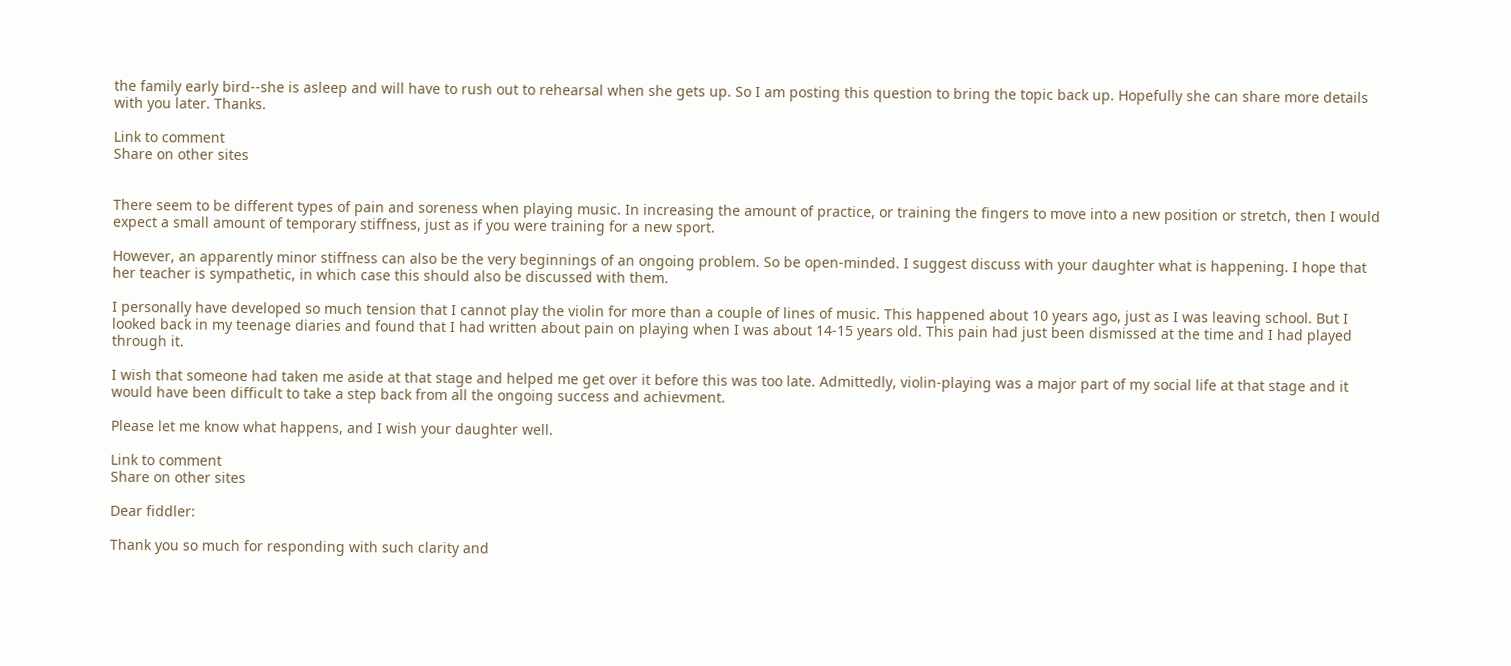the family early bird--she is asleep and will have to rush out to rehearsal when she gets up. So I am posting this question to bring the topic back up. Hopefully she can share more details with you later. Thanks.

Link to comment
Share on other sites


There seem to be different types of pain and soreness when playing music. In increasing the amount of practice, or training the fingers to move into a new position or stretch, then I would expect a small amount of temporary stiffness, just as if you were training for a new sport.

However, an apparently minor stiffness can also be the very beginnings of an ongoing problem. So be open-minded. I suggest discuss with your daughter what is happening. I hope that her teacher is sympathetic, in which case this should also be discussed with them.

I personally have developed so much tension that I cannot play the violin for more than a couple of lines of music. This happened about 10 years ago, just as I was leaving school. But I looked back in my teenage diaries and found that I had written about pain on playing when I was about 14-15 years old. This pain had just been dismissed at the time and I had played through it.

I wish that someone had taken me aside at that stage and helped me get over it before this was too late. Admittedly, violin-playing was a major part of my social life at that stage and it would have been difficult to take a step back from all the ongoing success and achievment.

Please let me know what happens, and I wish your daughter well.

Link to comment
Share on other sites

Dear fiddler:

Thank you so much for responding with such clarity and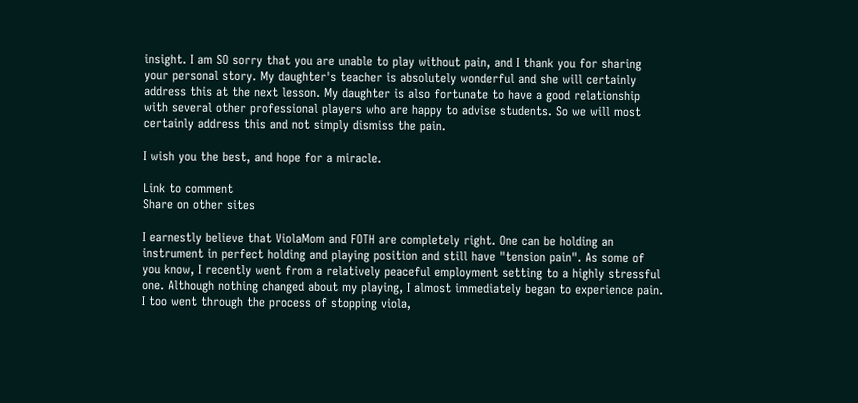insight. I am SO sorry that you are unable to play without pain, and I thank you for sharing your personal story. My daughter's teacher is absolutely wonderful and she will certainly address this at the next lesson. My daughter is also fortunate to have a good relationship with several other professional players who are happy to advise students. So we will most certainly address this and not simply dismiss the pain.

I wish you the best, and hope for a miracle.

Link to comment
Share on other sites

I earnestly believe that ViolaMom and FOTH are completely right. One can be holding an instrument in perfect holding and playing position and still have "tension pain". As some of you know, I recently went from a relatively peaceful employment setting to a highly stressful one. Although nothing changed about my playing, I almost immediately began to experience pain. I too went through the process of stopping viola,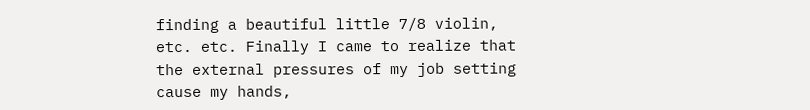finding a beautiful little 7/8 violin, etc. etc. Finally I came to realize that the external pressures of my job setting cause my hands,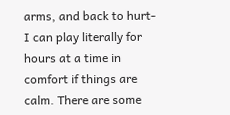arms, and back to hurt- I can play literally for hours at a time in comfort if things are calm. There are some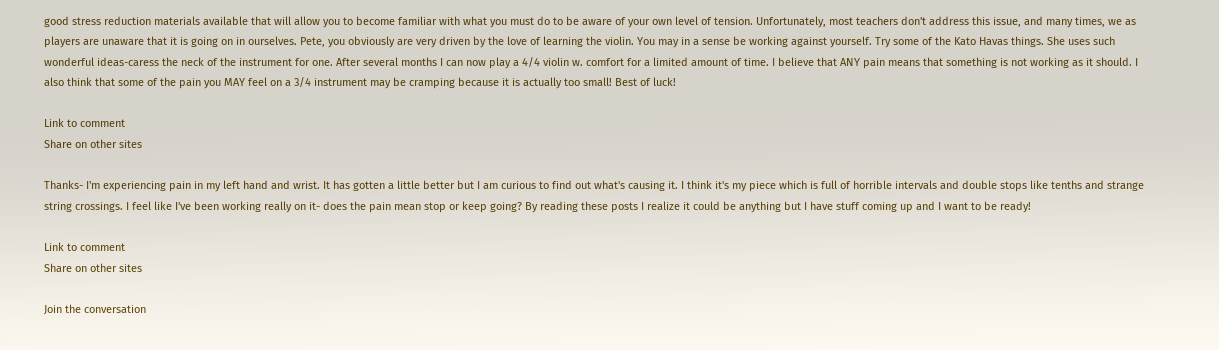good stress reduction materials available that will allow you to become familiar with what you must do to be aware of your own level of tension. Unfortunately, most teachers don't address this issue, and many times, we as players are unaware that it is going on in ourselves. Pete, you obviously are very driven by the love of learning the violin. You may in a sense be working against yourself. Try some of the Kato Havas things. She uses such wonderful ideas-caress the neck of the instrument for one. After several months I can now play a 4/4 violin w. comfort for a limited amount of time. I believe that ANY pain means that something is not working as it should. I also think that some of the pain you MAY feel on a 3/4 instrument may be cramping because it is actually too small! Best of luck!

Link to comment
Share on other sites

Thanks- I'm experiencing pain in my left hand and wrist. It has gotten a little better but I am curious to find out what's causing it. I think it's my piece which is full of horrible intervals and double stops like tenths and strange string crossings. I feel like I've been working really on it- does the pain mean stop or keep going? By reading these posts I realize it could be anything but I have stuff coming up and I want to be ready!

Link to comment
Share on other sites

Join the conversation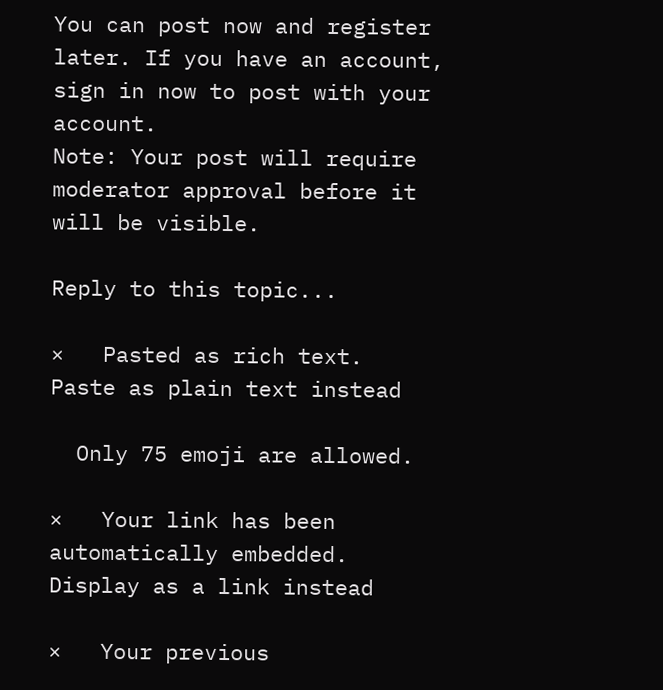You can post now and register later. If you have an account, sign in now to post with your account.
Note: Your post will require moderator approval before it will be visible.

Reply to this topic...

×   Pasted as rich text.   Paste as plain text instead

  Only 75 emoji are allowed.

×   Your link has been automatically embedded.   Display as a link instead

×   Your previous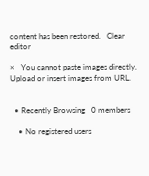content has been restored.   Clear editor

×   You cannot paste images directly. Upload or insert images from URL.


  • Recently Browsing   0 members

    • No registered users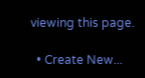viewing this page.

  • Create New...